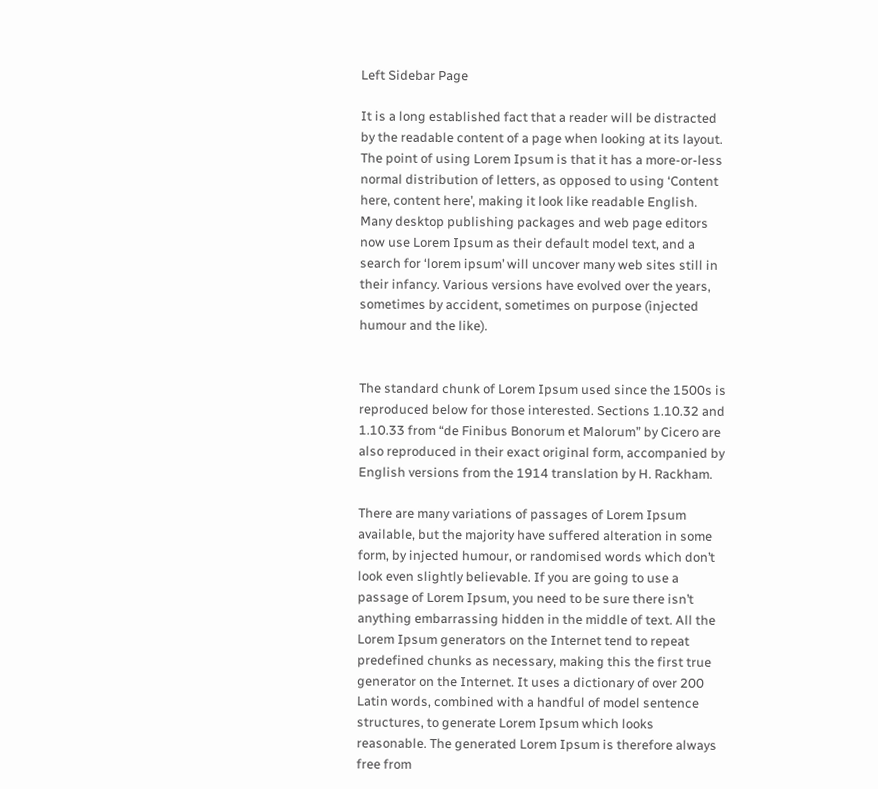Left Sidebar Page

It is a long established fact that a reader will be distracted by the readable content of a page when looking at its layout. The point of using Lorem Ipsum is that it has a more-or-less normal distribution of letters, as opposed to using ‘Content here, content here’, making it look like readable English. Many desktop publishing packages and web page editors now use Lorem Ipsum as their default model text, and a search for ‘lorem ipsum’ will uncover many web sites still in their infancy. Various versions have evolved over the years, sometimes by accident, sometimes on purpose (injected humour and the like).


The standard chunk of Lorem Ipsum used since the 1500s is reproduced below for those interested. Sections 1.10.32 and 1.10.33 from “de Finibus Bonorum et Malorum” by Cicero are also reproduced in their exact original form, accompanied by English versions from the 1914 translation by H. Rackham.

There are many variations of passages of Lorem Ipsum available, but the majority have suffered alteration in some form, by injected humour, or randomised words which don’t look even slightly believable. If you are going to use a passage of Lorem Ipsum, you need to be sure there isn’t anything embarrassing hidden in the middle of text. All the Lorem Ipsum generators on the Internet tend to repeat predefined chunks as necessary, making this the first true generator on the Internet. It uses a dictionary of over 200 Latin words, combined with a handful of model sentence structures, to generate Lorem Ipsum which looks reasonable. The generated Lorem Ipsum is therefore always free from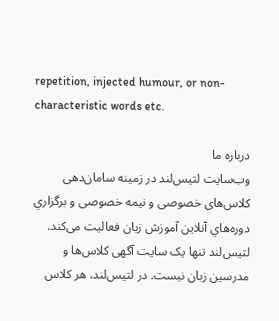repetition, injected humour, or non-characteristic words etc.

درباره ما
وب‌سایت لتیس‌لند در زمینه سامان‌دهی کلاس‌های خصوصی و نیمه خصوصی و برگزاري دوره‌هاي آنلاين آموزش زبان‌ فعالیت می‌کند. لتیس‌لند تنها یک سایت آگهی کلاس‌ها و مدرسین زبان نیست. در لتیس‌لند، هر کلاس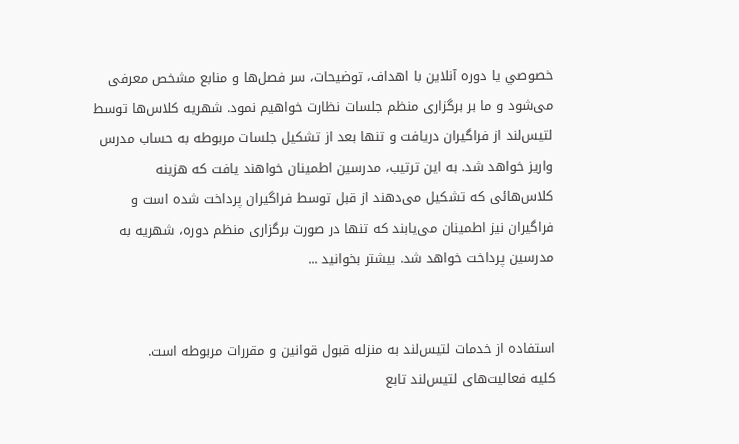خصوصي يا دوره آنلاين با اهداف، توضیحات، سر فصل‌ها و منابع مشخص معرفی می‌شود و ما بر برگزاری منظم جلسات نظارت خواهیم نمود. شهریه كلاس‌ها توسط لتیس‌لند از فراگیران دریافت و تنها بعد از تشکیل جلسات مربوطه به حساب مدرس واریز خواهد شد. به این ترتیب، مدرسین اطمینان خواهند یافت که هزینه کلاس‌هائی که تشکیل می‌دهند از قبل توسط فراگیران پرداخت شده است و فراگیران نیز اطمینان می‌یابند که تنها در صورت برگزاری منظم دوره، شهریه به مدرسین پرداخت خواهد شد. بیشتر بخوانید ...


استفاده از خدمات لتیس‌لند به منزله قبول قوانین و مقررات مربوطه است.
کلیه فعالیت‌های لتیس‌لند تابع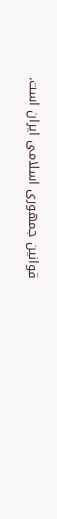قوانین جمهوری اسلامی ایران است.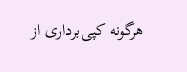هرگونه کپی‌برداری از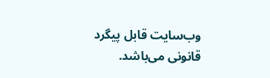وب‌سایت قابل پیگرد قانونی می‌باشد.